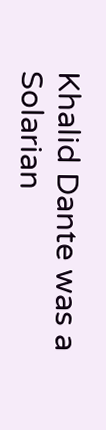Khalid Dante was a Solarian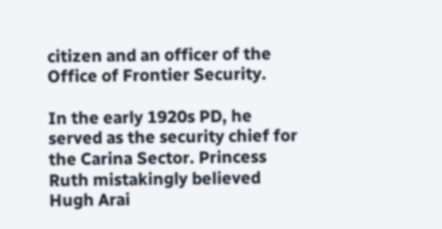citizen and an officer of the Office of Frontier Security.

In the early 1920s PD, he served as the security chief for the Carina Sector. Princess Ruth mistakingly believed Hugh Arai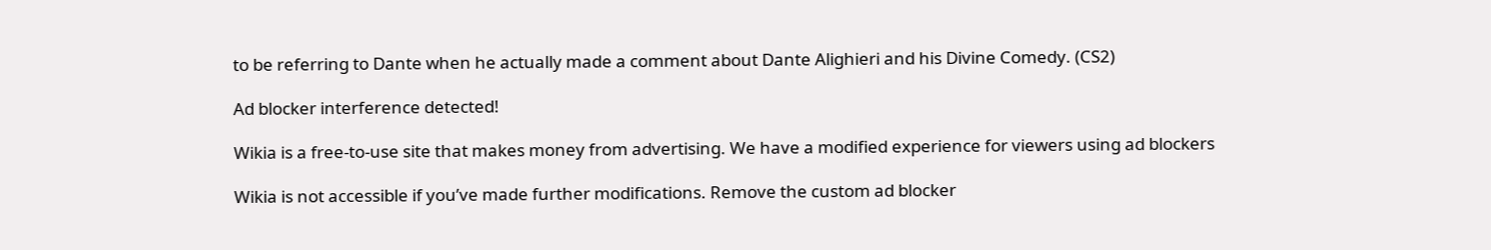to be referring to Dante when he actually made a comment about Dante Alighieri and his Divine Comedy. (CS2)

Ad blocker interference detected!

Wikia is a free-to-use site that makes money from advertising. We have a modified experience for viewers using ad blockers

Wikia is not accessible if you’ve made further modifications. Remove the custom ad blocker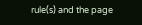rule(s) and the page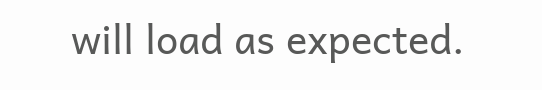will load as expected.